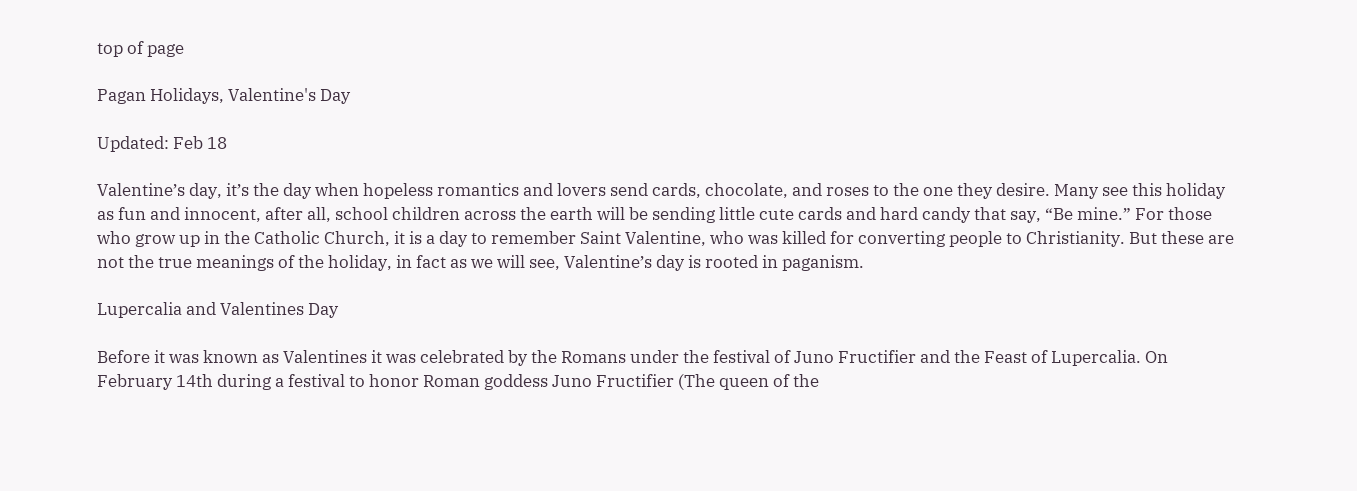top of page

Pagan Holidays, Valentine's Day

Updated: Feb 18

Valentine’s day, it’s the day when hopeless romantics and lovers send cards, chocolate, and roses to the one they desire. Many see this holiday as fun and innocent, after all, school children across the earth will be sending little cute cards and hard candy that say, “Be mine.” For those who grow up in the Catholic Church, it is a day to remember Saint Valentine, who was killed for converting people to Christianity. But these are not the true meanings of the holiday, in fact as we will see, Valentine’s day is rooted in paganism.

Lupercalia and Valentines Day

Before it was known as Valentines it was celebrated by the Romans under the festival of Juno Fructifier and the Feast of Lupercalia. On February 14th during a festival to honor Roman goddess Juno Fructifier (The queen of the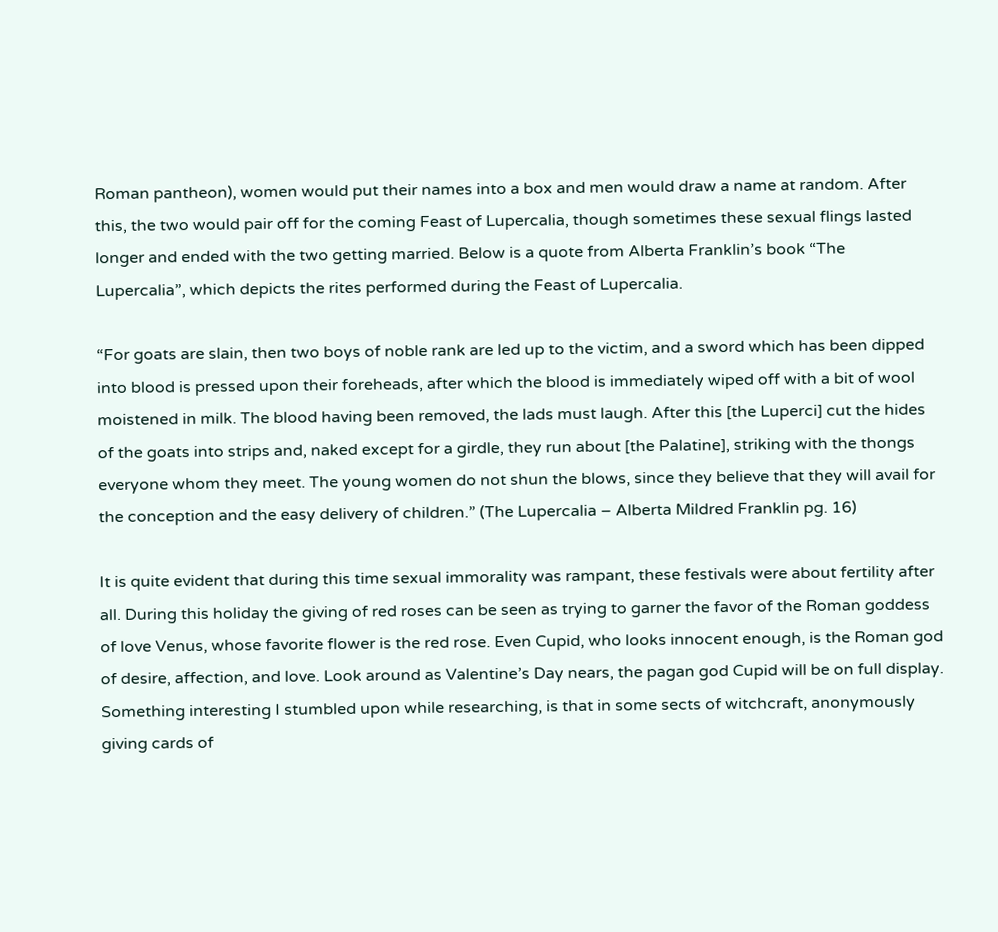Roman pantheon), women would put their names into a box and men would draw a name at random. After this, the two would pair off for the coming Feast of Lupercalia, though sometimes these sexual flings lasted longer and ended with the two getting married. Below is a quote from Alberta Franklin’s book “The Lupercalia”, which depicts the rites performed during the Feast of Lupercalia.

“For goats are slain, then two boys of noble rank are led up to the victim, and a sword which has been dipped into blood is pressed upon their foreheads, after which the blood is immediately wiped off with a bit of wool moistened in milk. The blood having been removed, the lads must laugh. After this [the Luperci] cut the hides of the goats into strips and, naked except for a girdle, they run about [the Palatine], striking with the thongs everyone whom they meet. The young women do not shun the blows, since they believe that they will avail for the conception and the easy delivery of children.” (The Lupercalia – Alberta Mildred Franklin pg. 16)

It is quite evident that during this time sexual immorality was rampant, these festivals were about fertility after all. During this holiday the giving of red roses can be seen as trying to garner the favor of the Roman goddess of love Venus, whose favorite flower is the red rose. Even Cupid, who looks innocent enough, is the Roman god of desire, affection, and love. Look around as Valentine’s Day nears, the pagan god Cupid will be on full display. Something interesting I stumbled upon while researching, is that in some sects of witchcraft, anonymously giving cards of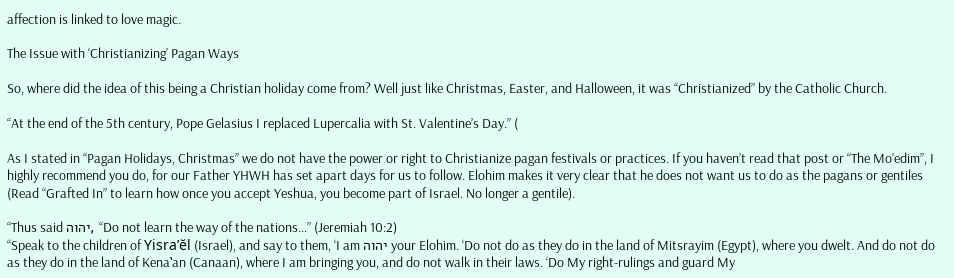affection is linked to love magic.

The Issue with ‘Christianizing’ Pagan Ways

So, where did the idea of this being a Christian holiday come from? Well just like Christmas, Easter, and Halloween, it was “Christianized” by the Catholic Church.

“At the end of the 5th century, Pope Gelasius I replaced Lupercalia with St. Valentine’s Day.” (

As I stated in “Pagan Holidays, Christmas” we do not have the power or right to Christianize pagan festivals or practices. If you haven’t read that post or “The Mo’edim”, I highly recommend you do, for our Father YHWH has set apart days for us to follow. Elohim makes it very clear that he does not want us to do as the pagans or gentiles (Read “Grafted In” to learn how once you accept Yeshua, you become part of Israel. No longer a gentile).

“Thus said יהוה, “Do not learn the way of the nations…” (Jeremiah 10:2)
“Speak to the children of Yisra’ĕl (Israel), and say to them, ‘I am יהוה your Elohim. ‘Do not do as they do in the land of Mitsrayim (Egypt), where you dwelt. And do not do as they do in the land of Kena‛an (Canaan), where I am bringing you, and do not walk in their laws. ‘Do My right-rulings and guard My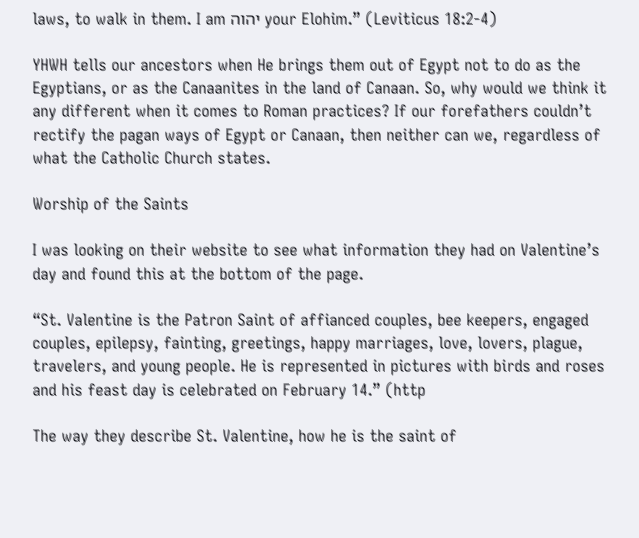laws, to walk in them. I am יהוה your Elohim.” (Leviticus 18:2-4)

YHWH tells our ancestors when He brings them out of Egypt not to do as the Egyptians, or as the Canaanites in the land of Canaan. So, why would we think it any different when it comes to Roman practices? If our forefathers couldn’t rectify the pagan ways of Egypt or Canaan, then neither can we, regardless of what the Catholic Church states.

Worship of the Saints

I was looking on their website to see what information they had on Valentine’s day and found this at the bottom of the page.

“St. Valentine is the Patron Saint of affianced couples, bee keepers, engaged couples, epilepsy, fainting, greetings, happy marriages, love, lovers, plague, travelers, and young people. He is represented in pictures with birds and roses and his feast day is celebrated on February 14.” (http

The way they describe St. Valentine, how he is the saint of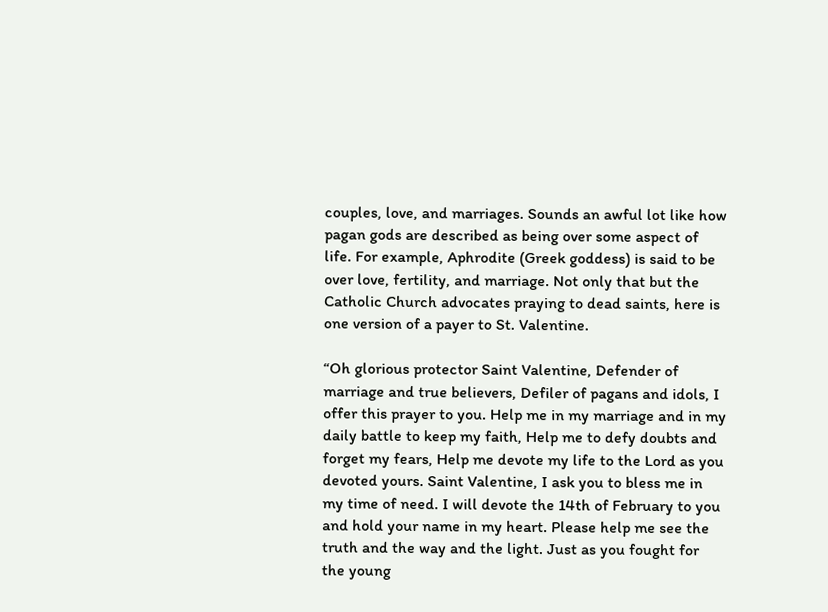couples, love, and marriages. Sounds an awful lot like how pagan gods are described as being over some aspect of life. For example, Aphrodite (Greek goddess) is said to be over love, fertility, and marriage. Not only that but the Catholic Church advocates praying to dead saints, here is one version of a payer to St. Valentine.

“Oh glorious protector Saint Valentine, Defender of marriage and true believers, Defiler of pagans and idols, I offer this prayer to you. Help me in my marriage and in my daily battle to keep my faith, Help me to defy doubts and forget my fears, Help me devote my life to the Lord as you devoted yours. Saint Valentine, I ask you to bless me in my time of need. I will devote the 14th of February to you and hold your name in my heart. Please help me see the truth and the way and the light. Just as you fought for the young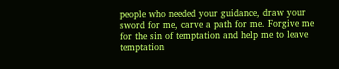people who needed your guidance, draw your sword for me, carve a path for me. Forgive me for the sin of temptation and help me to leave temptation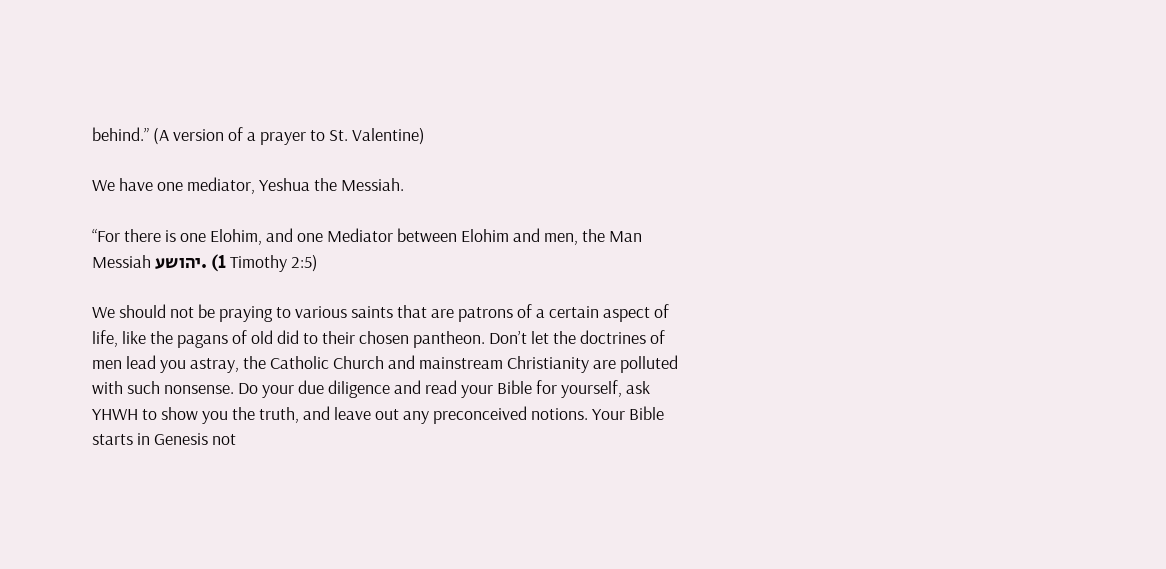behind.” (A version of a prayer to St. Valentine)

We have one mediator, Yeshua the Messiah.

“For there is one Elohim, and one Mediator between Elohim and men, the Man Messiah יהושע. (1 Timothy 2:5)

We should not be praying to various saints that are patrons of a certain aspect of life, like the pagans of old did to their chosen pantheon. Don’t let the doctrines of men lead you astray, the Catholic Church and mainstream Christianity are polluted with such nonsense. Do your due diligence and read your Bible for yourself, ask YHWH to show you the truth, and leave out any preconceived notions. Your Bible starts in Genesis not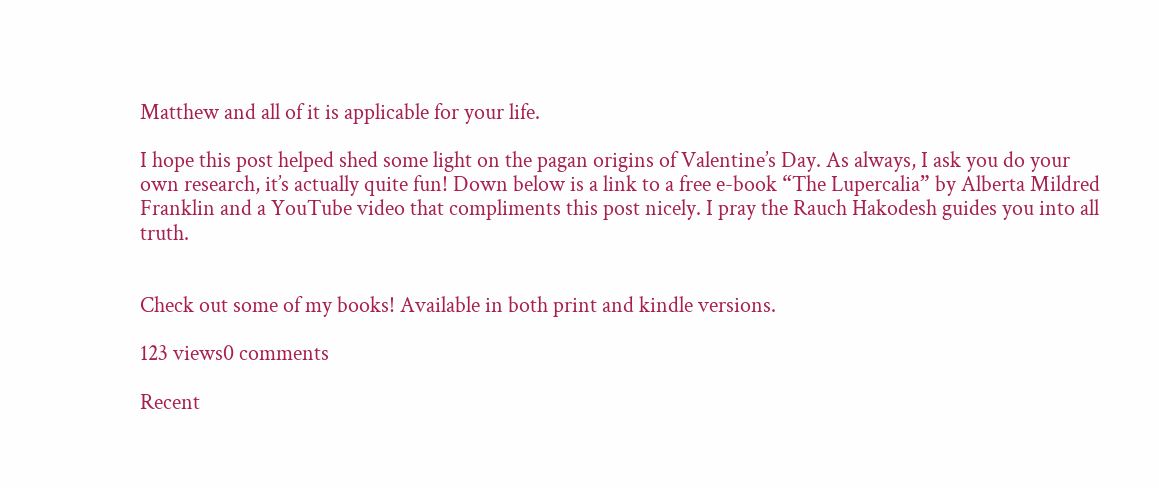Matthew and all of it is applicable for your life.

I hope this post helped shed some light on the pagan origins of Valentine’s Day. As always, I ask you do your own research, it’s actually quite fun! Down below is a link to a free e-book “The Lupercalia” by Alberta Mildred Franklin and a YouTube video that compliments this post nicely. I pray the Rauch Hakodesh guides you into all truth.


Check out some of my books! Available in both print and kindle versions.

123 views0 comments

Recent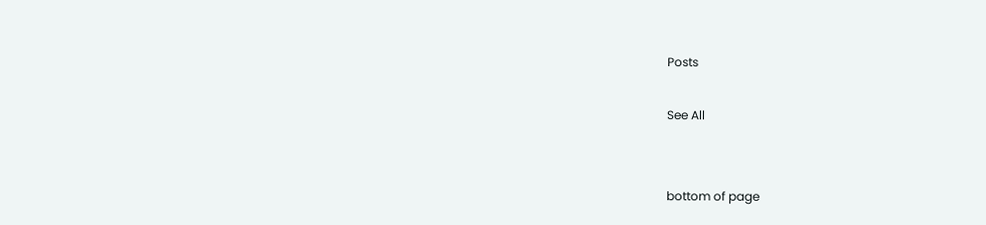Posts

See All


bottom of page